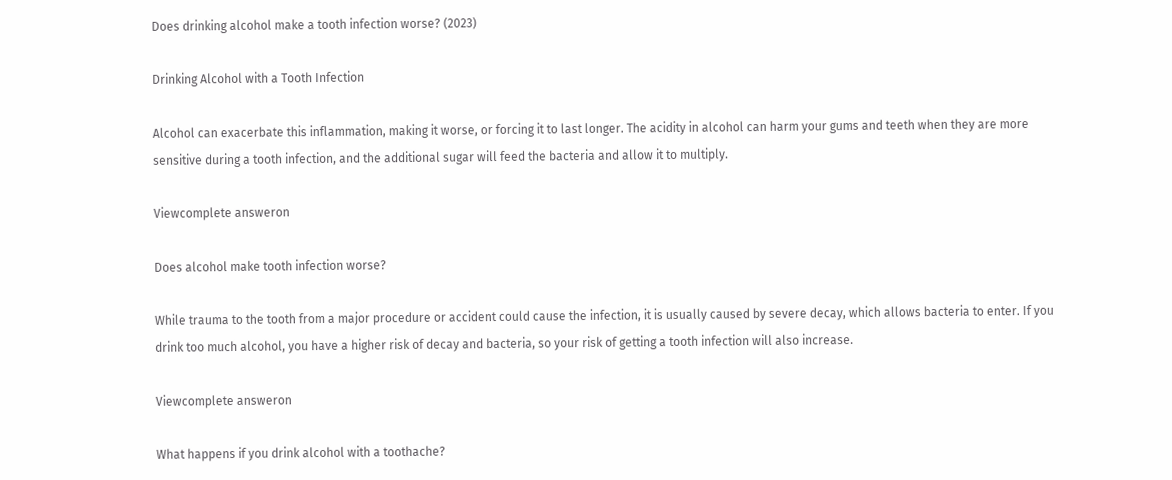Does drinking alcohol make a tooth infection worse? (2023)

Drinking Alcohol with a Tooth Infection

Alcohol can exacerbate this inflammation, making it worse, or forcing it to last longer. The acidity in alcohol can harm your gums and teeth when they are more sensitive during a tooth infection, and the additional sugar will feed the bacteria and allow it to multiply.

Viewcomplete answeron

Does alcohol make tooth infection worse?

While trauma to the tooth from a major procedure or accident could cause the infection, it is usually caused by severe decay, which allows bacteria to enter. If you drink too much alcohol, you have a higher risk of decay and bacteria, so your risk of getting a tooth infection will also increase.

Viewcomplete answeron

What happens if you drink alcohol with a toothache?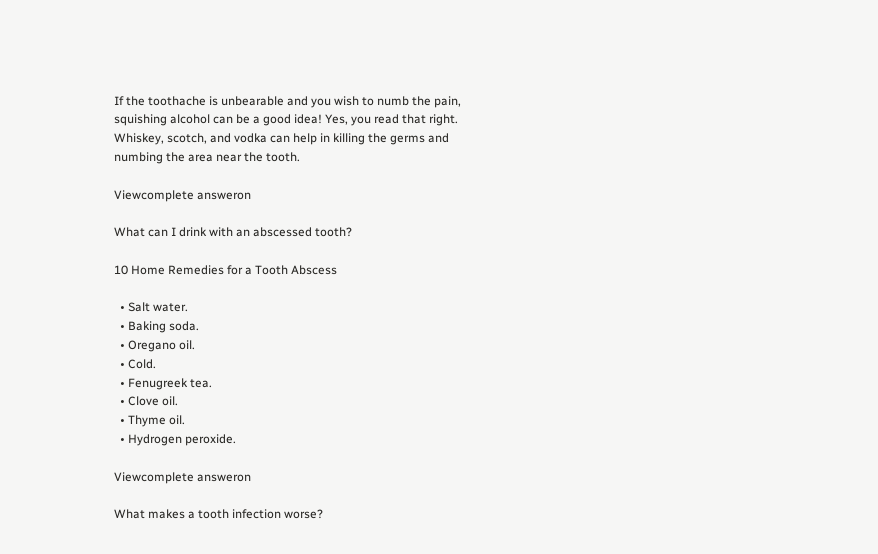If the toothache is unbearable and you wish to numb the pain, squishing alcohol can be a good idea! Yes, you read that right. Whiskey, scotch, and vodka can help in killing the germs and numbing the area near the tooth.

Viewcomplete answeron

What can I drink with an abscessed tooth?

10 Home Remedies for a Tooth Abscess

  • Salt water.
  • Baking soda.
  • Oregano oil.
  • Cold.
  • Fenugreek tea.
  • Clove oil.
  • Thyme oil.
  • Hydrogen peroxide.

Viewcomplete answeron

What makes a tooth infection worse?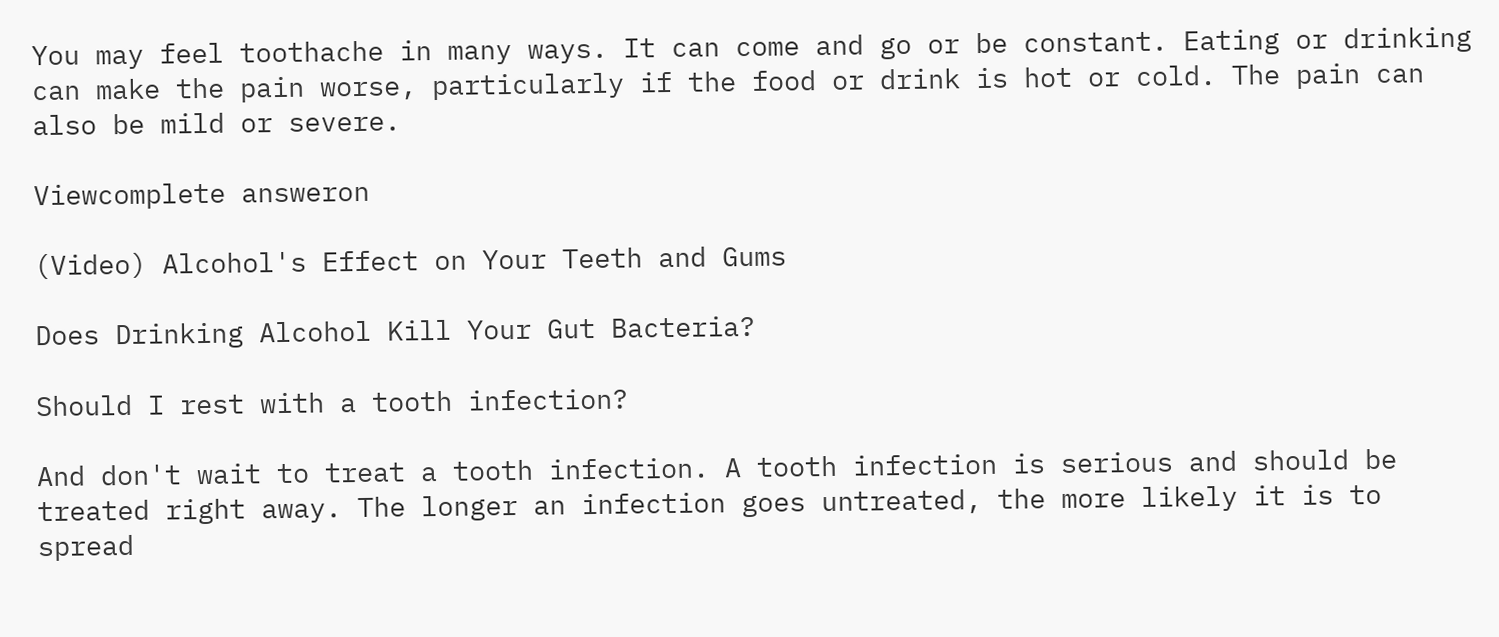You may feel toothache in many ways. It can come and go or be constant. Eating or drinking can make the pain worse, particularly if the food or drink is hot or cold. The pain can also be mild or severe.

Viewcomplete answeron

(Video) Alcohol's Effect on Your Teeth and Gums

Does Drinking Alcohol Kill Your Gut Bacteria?

Should I rest with a tooth infection?

And don't wait to treat a tooth infection. A tooth infection is serious and should be treated right away. The longer an infection goes untreated, the more likely it is to spread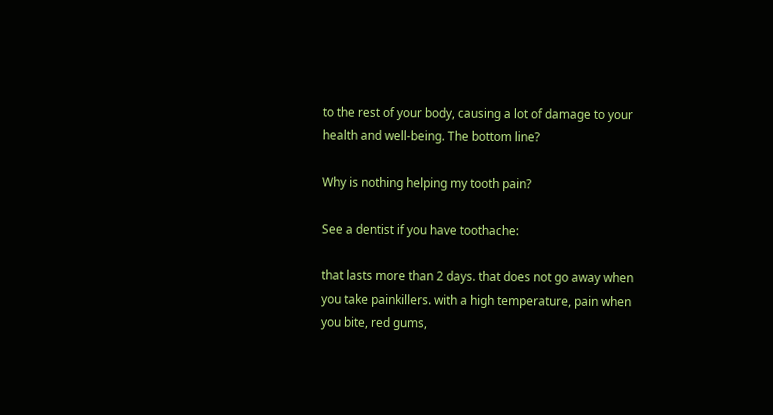to the rest of your body, causing a lot of damage to your health and well-being. The bottom line?

Why is nothing helping my tooth pain?

See a dentist if you have toothache:

that lasts more than 2 days. that does not go away when you take painkillers. with a high temperature, pain when you bite, red gums,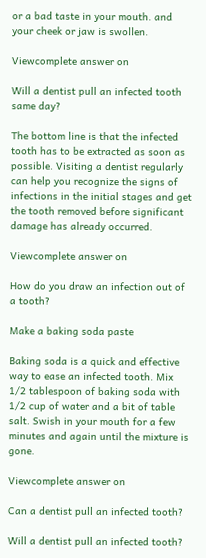or a bad taste in your mouth. and your cheek or jaw is swollen.

Viewcomplete answer on

Will a dentist pull an infected tooth same day?

The bottom line is that the infected tooth has to be extracted as soon as possible. Visiting a dentist regularly can help you recognize the signs of infections in the initial stages and get the tooth removed before significant damage has already occurred.

Viewcomplete answer on

How do you draw an infection out of a tooth?

Make a baking soda paste

Baking soda is a quick and effective way to ease an infected tooth. Mix 1/2 tablespoon of baking soda with 1/2 cup of water and a bit of table salt. Swish in your mouth for a few minutes and again until the mixture is gone.

Viewcomplete answer on

Can a dentist pull an infected tooth?

Will a dentist pull an infected tooth?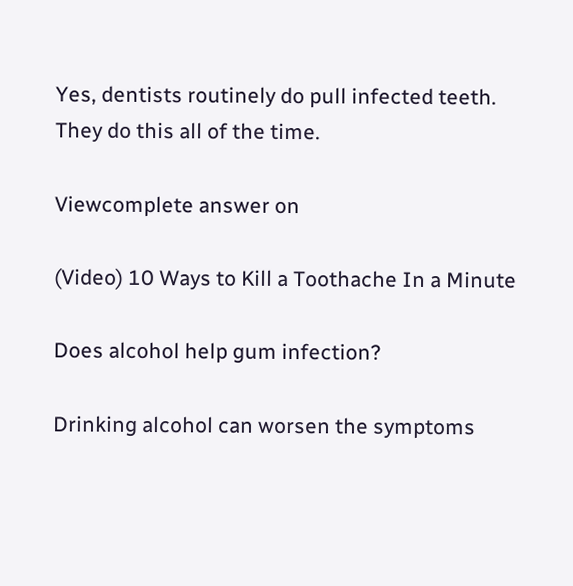Yes, dentists routinely do pull infected teeth. They do this all of the time.

Viewcomplete answer on

(Video) 10 Ways to Kill a Toothache In a Minute

Does alcohol help gum infection?

Drinking alcohol can worsen the symptoms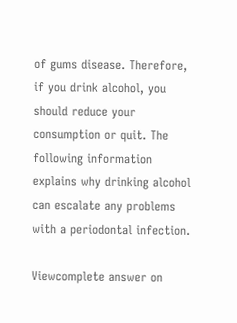of gums disease. Therefore, if you drink alcohol, you should reduce your consumption or quit. The following information explains why drinking alcohol can escalate any problems with a periodontal infection.

Viewcomplete answer on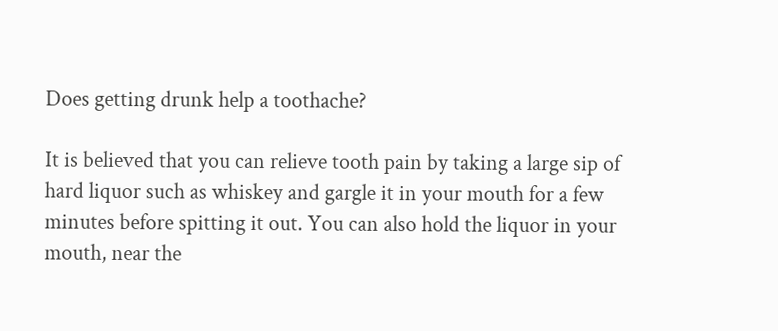Does getting drunk help a toothache?

It is believed that you can relieve tooth pain by taking a large sip of hard liquor such as whiskey and gargle it in your mouth for a few minutes before spitting it out. You can also hold the liquor in your mouth, near the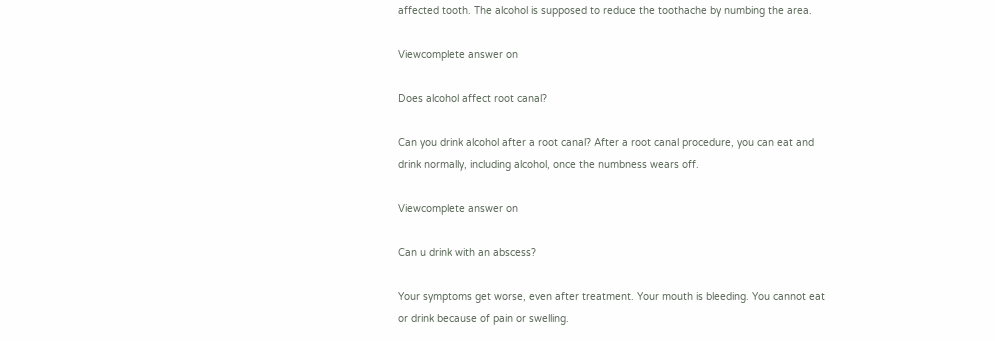affected tooth. The alcohol is supposed to reduce the toothache by numbing the area.

Viewcomplete answer on

Does alcohol affect root canal?

Can you drink alcohol after a root canal? After a root canal procedure, you can eat and drink normally, including alcohol, once the numbness wears off.

Viewcomplete answer on

Can u drink with an abscess?

Your symptoms get worse, even after treatment. Your mouth is bleeding. You cannot eat or drink because of pain or swelling.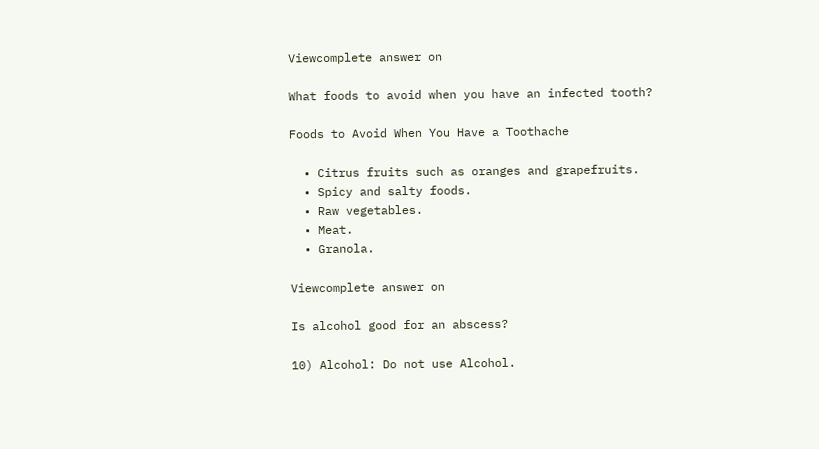Viewcomplete answer on

What foods to avoid when you have an infected tooth?

Foods to Avoid When You Have a Toothache

  • Citrus fruits such as oranges and grapefruits.
  • Spicy and salty foods.
  • Raw vegetables.
  • Meat.
  • Granola.

Viewcomplete answer on

Is alcohol good for an abscess?

10) Alcohol: Do not use Alcohol.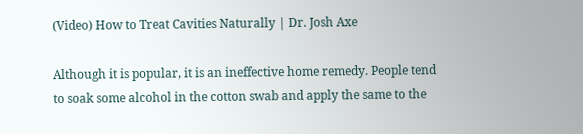(Video) How to Treat Cavities Naturally | Dr. Josh Axe

Although it is popular, it is an ineffective home remedy. People tend to soak some alcohol in the cotton swab and apply the same to the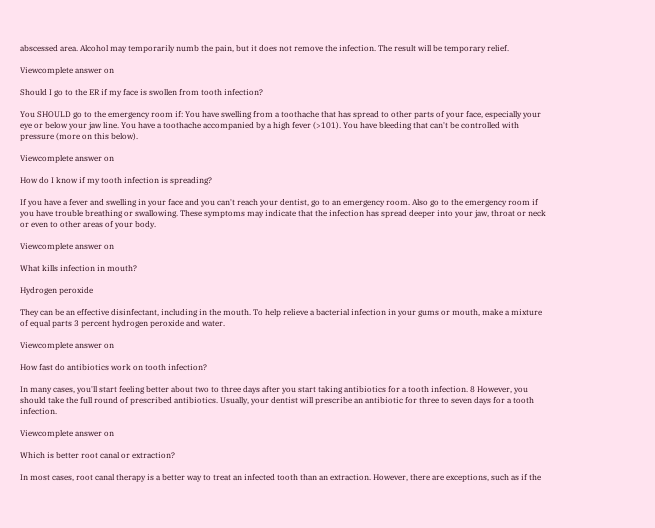abscessed area. Alcohol may temporarily numb the pain, but it does not remove the infection. The result will be temporary relief.

Viewcomplete answer on

Should I go to the ER if my face is swollen from tooth infection?

You SHOULD go to the emergency room if: You have swelling from a toothache that has spread to other parts of your face, especially your eye or below your jaw line. You have a toothache accompanied by a high fever (>101). You have bleeding that can't be controlled with pressure (more on this below).

Viewcomplete answer on

How do I know if my tooth infection is spreading?

If you have a fever and swelling in your face and you can't reach your dentist, go to an emergency room. Also go to the emergency room if you have trouble breathing or swallowing. These symptoms may indicate that the infection has spread deeper into your jaw, throat or neck or even to other areas of your body.

Viewcomplete answer on

What kills infection in mouth?

Hydrogen peroxide

They can be an effective disinfectant, including in the mouth. To help relieve a bacterial infection in your gums or mouth, make a mixture of equal parts 3 percent hydrogen peroxide and water.

Viewcomplete answer on

How fast do antibiotics work on tooth infection?

In many cases, you'll start feeling better about two to three days after you start taking antibiotics for a tooth infection. 8 However, you should take the full round of prescribed antibiotics. Usually, your dentist will prescribe an antibiotic for three to seven days for a tooth infection.

Viewcomplete answer on

Which is better root canal or extraction?

In most cases, root canal therapy is a better way to treat an infected tooth than an extraction. However, there are exceptions, such as if the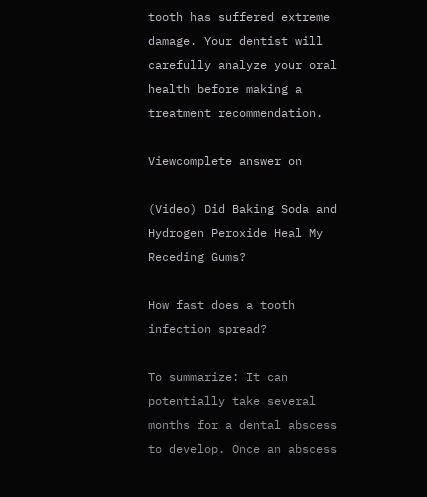tooth has suffered extreme damage. Your dentist will carefully analyze your oral health before making a treatment recommendation.

Viewcomplete answer on

(Video) Did Baking Soda and Hydrogen Peroxide Heal My Receding Gums?

How fast does a tooth infection spread?

To summarize: It can potentially take several months for a dental abscess to develop. Once an abscess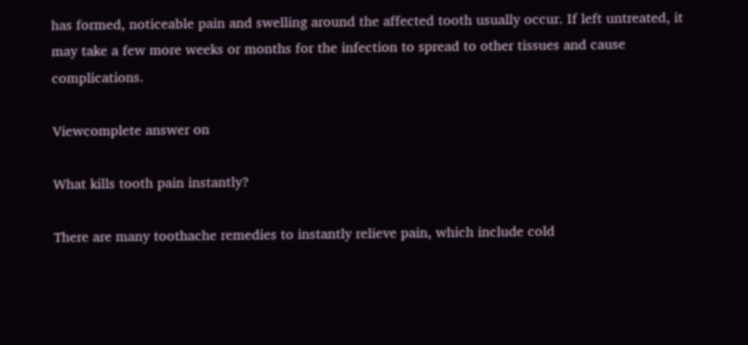has formed, noticeable pain and swelling around the affected tooth usually occur. If left untreated, it may take a few more weeks or months for the infection to spread to other tissues and cause complications.

Viewcomplete answer on

What kills tooth pain instantly?

There are many toothache remedies to instantly relieve pain, which include cold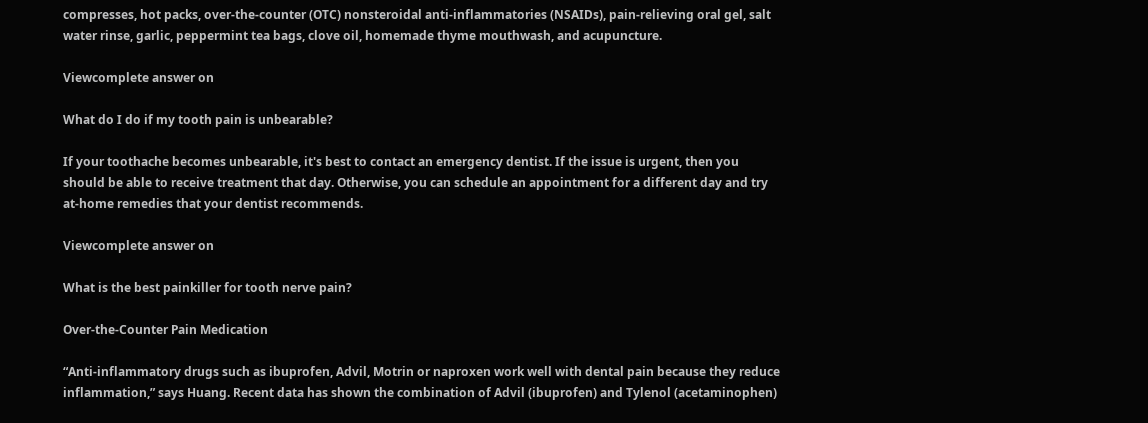compresses, hot packs, over-the-counter (OTC) nonsteroidal anti-inflammatories (NSAIDs), pain-relieving oral gel, salt water rinse, garlic, peppermint tea bags, clove oil, homemade thyme mouthwash, and acupuncture.

Viewcomplete answer on

What do I do if my tooth pain is unbearable?

If your toothache becomes unbearable, it's best to contact an emergency dentist. If the issue is urgent, then you should be able to receive treatment that day. Otherwise, you can schedule an appointment for a different day and try at-home remedies that your dentist recommends.

Viewcomplete answer on

What is the best painkiller for tooth nerve pain?

Over-the-Counter Pain Medication

“Anti-inflammatory drugs such as ibuprofen, Advil, Motrin or naproxen work well with dental pain because they reduce inflammation,” says Huang. Recent data has shown the combination of Advil (ibuprofen) and Tylenol (acetaminophen)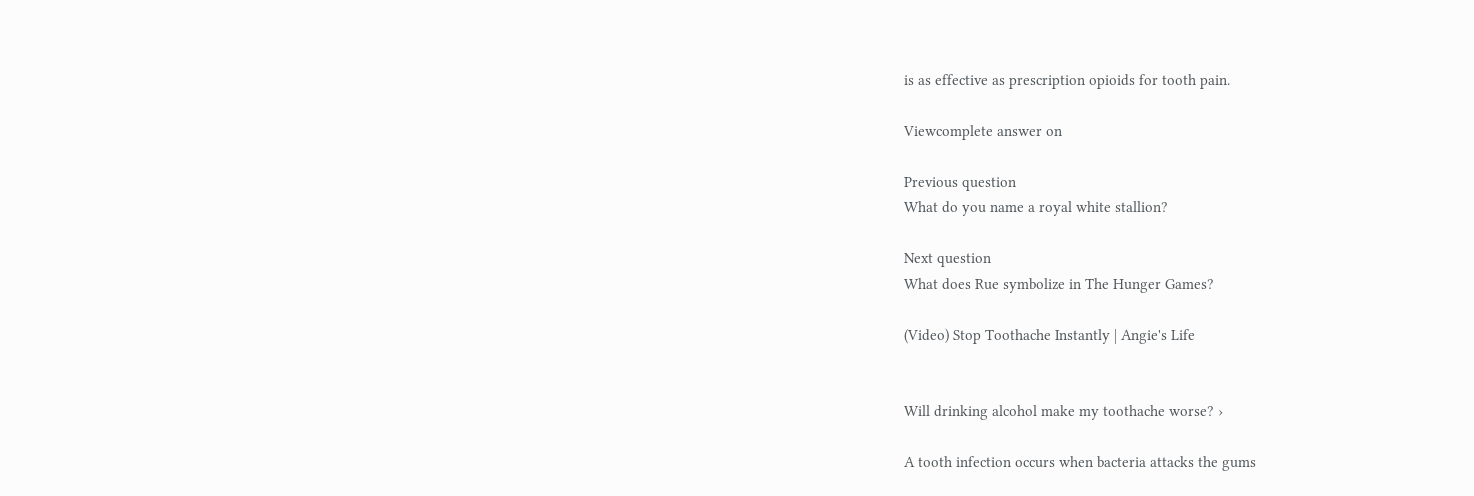is as effective as prescription opioids for tooth pain.

Viewcomplete answer on

Previous question
What do you name a royal white stallion?

Next question
What does Rue symbolize in The Hunger Games?

(Video) Stop Toothache Instantly | Angie's Life


Will drinking alcohol make my toothache worse? ›

A tooth infection occurs when bacteria attacks the gums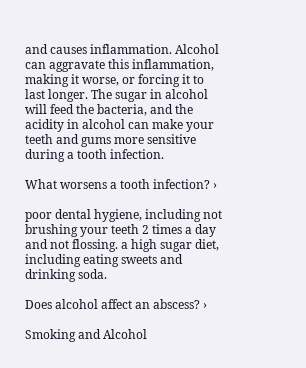and causes inflammation. Alcohol can aggravate this inflammation, making it worse, or forcing it to last longer. The sugar in alcohol will feed the bacteria, and the acidity in alcohol can make your teeth and gums more sensitive during a tooth infection.

What worsens a tooth infection? ›

poor dental hygiene, including not brushing your teeth 2 times a day and not flossing. a high sugar diet, including eating sweets and drinking soda.

Does alcohol affect an abscess? ›

Smoking and Alcohol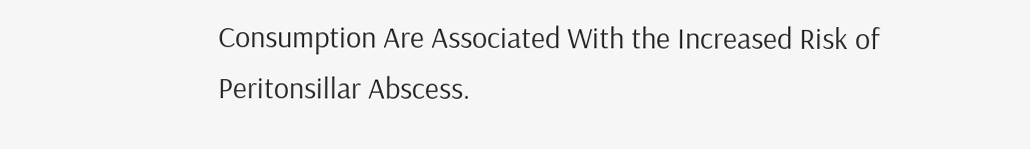Consumption Are Associated With the Increased Risk of Peritonsillar Abscess.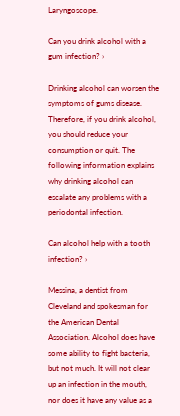Laryngoscope.

Can you drink alcohol with a gum infection? ›

Drinking alcohol can worsen the symptoms of gums disease. Therefore, if you drink alcohol, you should reduce your consumption or quit. The following information explains why drinking alcohol can escalate any problems with a periodontal infection.

Can alcohol help with a tooth infection? ›

Messina, a dentist from Cleveland and spokesman for the American Dental Association. Alcohol does have some ability to fight bacteria, but not much. It will not clear up an infection in the mouth, nor does it have any value as a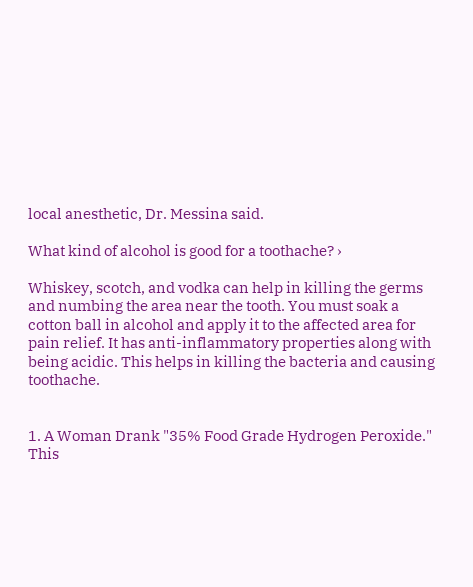local anesthetic, Dr. Messina said.

What kind of alcohol is good for a toothache? ›

Whiskey, scotch, and vodka can help in killing the germs and numbing the area near the tooth. You must soak a cotton ball in alcohol and apply it to the affected area for pain relief. It has anti-inflammatory properties along with being acidic. This helps in killing the bacteria and causing toothache.


1. A Woman Drank "35% Food Grade Hydrogen Peroxide." This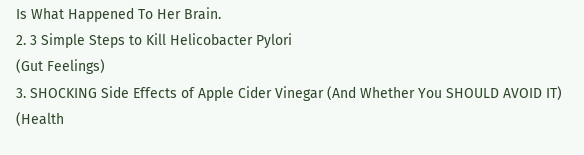Is What Happened To Her Brain.
2. 3 Simple Steps to Kill Helicobacter Pylori
(Gut Feelings)
3. SHOCKING Side Effects of Apple Cider Vinegar (And Whether You SHOULD AVOID IT)
(Health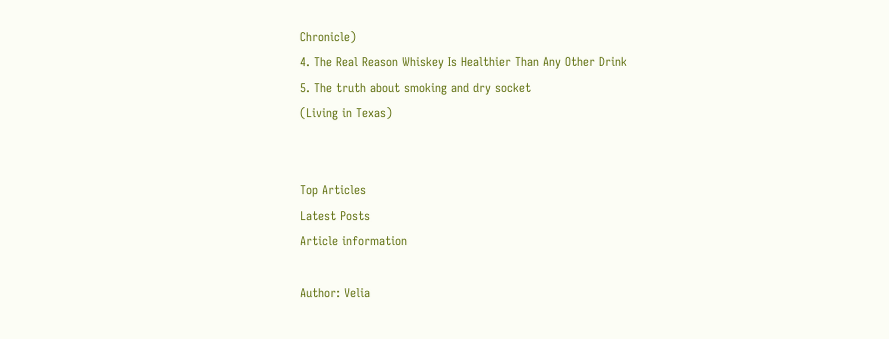Chronicle)
4. The Real Reason Whiskey Is Healthier Than Any Other Drink
5. The truth about smoking and dry socket
(Living in Texas)


Top Articles
Latest Posts
Article information

Author: Velia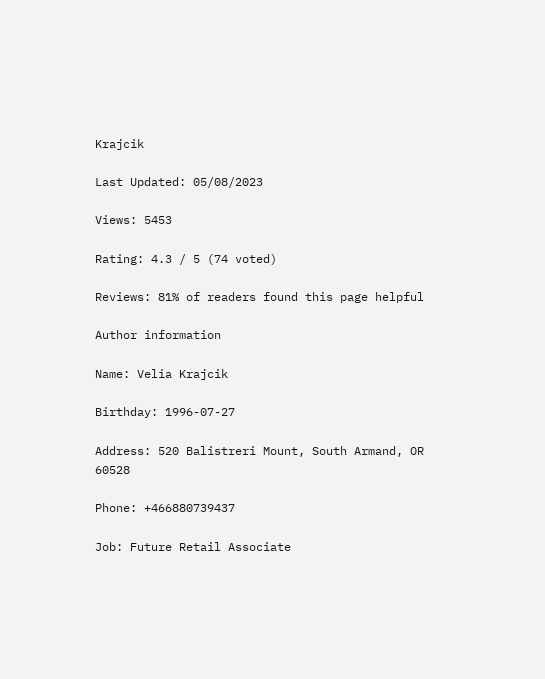Krajcik

Last Updated: 05/08/2023

Views: 5453

Rating: 4.3 / 5 (74 voted)

Reviews: 81% of readers found this page helpful

Author information

Name: Velia Krajcik

Birthday: 1996-07-27

Address: 520 Balistreri Mount, South Armand, OR 60528

Phone: +466880739437

Job: Future Retail Associate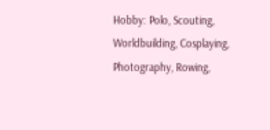Hobby: Polo, Scouting, Worldbuilding, Cosplaying, Photography, Rowing,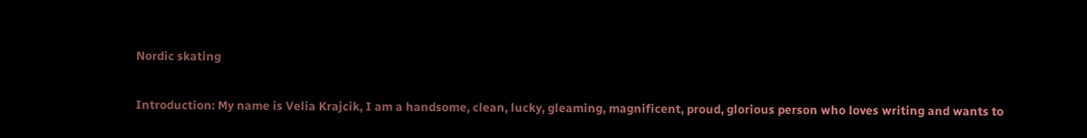Nordic skating

Introduction: My name is Velia Krajcik, I am a handsome, clean, lucky, gleaming, magnificent, proud, glorious person who loves writing and wants to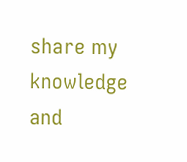share my knowledge and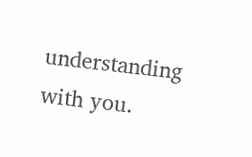understanding with you.